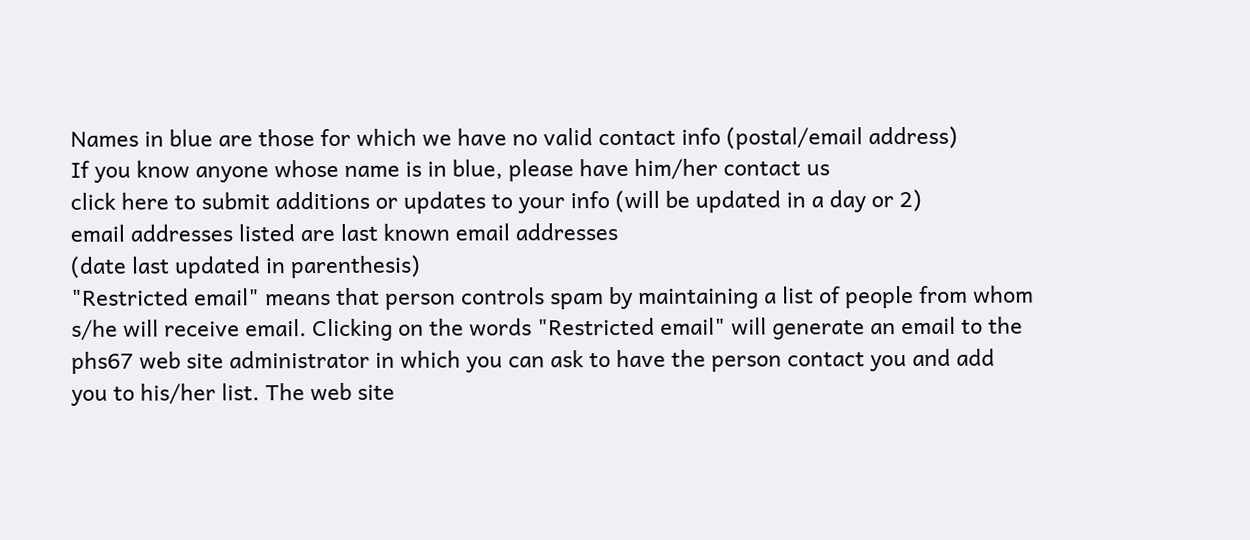Names in blue are those for which we have no valid contact info (postal/email address)
If you know anyone whose name is in blue, please have him/her contact us
click here to submit additions or updates to your info (will be updated in a day or 2)
email addresses listed are last known email addresses
(date last updated in parenthesis)
"Restricted email" means that person controls spam by maintaining a list of people from whom s/he will receive email. Clicking on the words "Restricted email" will generate an email to the phs67 web site administrator in which you can ask to have the person contact you and add you to his/her list. The web site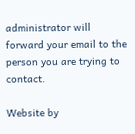administrator will forward your email to the person you are trying to contact.

Website by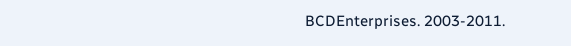BCDEnterprises. 2003-2011.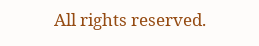All rights reserved.